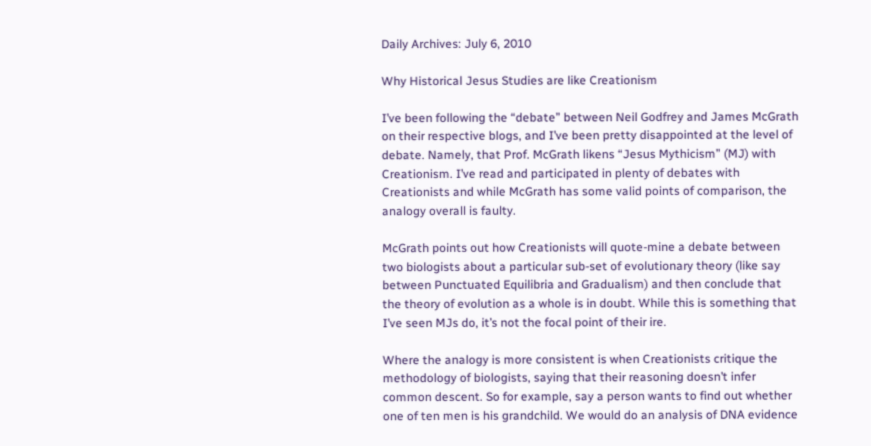Daily Archives: July 6, 2010

Why Historical Jesus Studies are like Creationism

I’ve been following the “debate” between Neil Godfrey and James McGrath on their respective blogs, and I’ve been pretty disappointed at the level of debate. Namely, that Prof. McGrath likens “Jesus Mythicism” (MJ) with Creationism. I’ve read and participated in plenty of debates with Creationists and while McGrath has some valid points of comparison, the analogy overall is faulty.

McGrath points out how Creationists will quote-mine a debate between two biologists about a particular sub-set of evolutionary theory (like say between Punctuated Equilibria and Gradualism) and then conclude that the theory of evolution as a whole is in doubt. While this is something that I’ve seen MJs do, it’s not the focal point of their ire.

Where the analogy is more consistent is when Creationists critique the methodology of biologists, saying that their reasoning doesn’t infer common descent. So for example, say a person wants to find out whether one of ten men is his grandchild. We would do an analysis of DNA evidence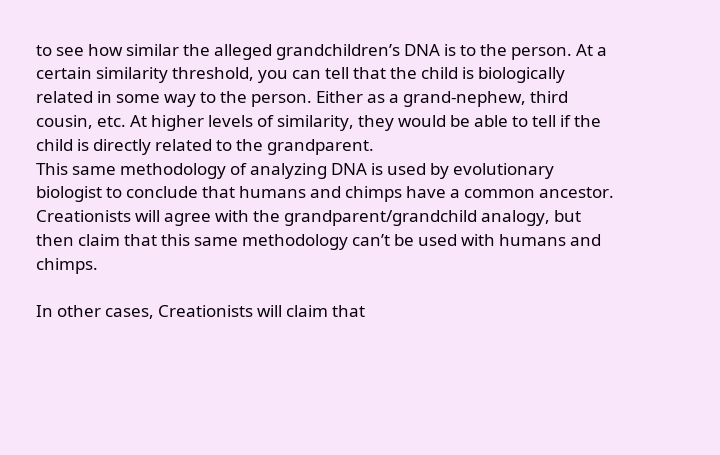to see how similar the alleged grandchildren’s DNA is to the person. At a certain similarity threshold, you can tell that the child is biologically related in some way to the person. Either as a grand-nephew, third cousin, etc. At higher levels of similarity, they would be able to tell if the child is directly related to the grandparent.
This same methodology of analyzing DNA is used by evolutionary biologist to conclude that humans and chimps have a common ancestor. Creationists will agree with the grandparent/grandchild analogy, but then claim that this same methodology can’t be used with humans and chimps.

In other cases, Creationists will claim that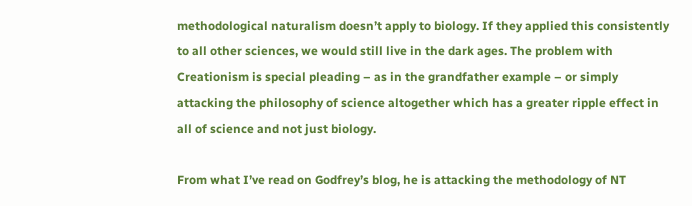methodological naturalism doesn’t apply to biology. If they applied this consistently to all other sciences, we would still live in the dark ages. The problem with Creationism is special pleading – as in the grandfather example – or simply attacking the philosophy of science altogether which has a greater ripple effect in all of science and not just biology.

From what I’ve read on Godfrey’s blog, he is attacking the methodology of NT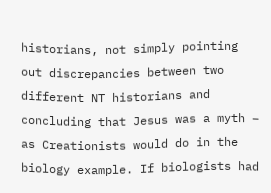historians, not simply pointing out discrepancies between two different NT historians and concluding that Jesus was a myth – as Creationists would do in the biology example. If biologists had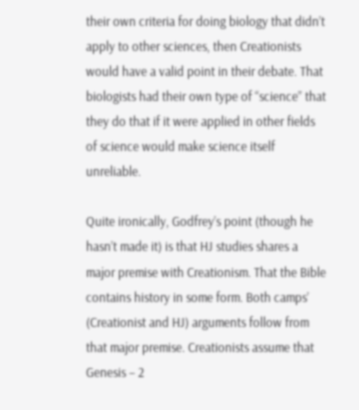their own criteria for doing biology that didn’t apply to other sciences, then Creationists would have a valid point in their debate. That biologists had their own type of “science” that they do that if it were applied in other fields of science would make science itself unreliable.

Quite ironically, Godfrey’s point (though he hasn’t made it) is that HJ studies shares a major premise with Creationism. That the Bible contains history in some form. Both camps’ (Creationist and HJ) arguments follow from that major premise. Creationists assume that Genesis – 2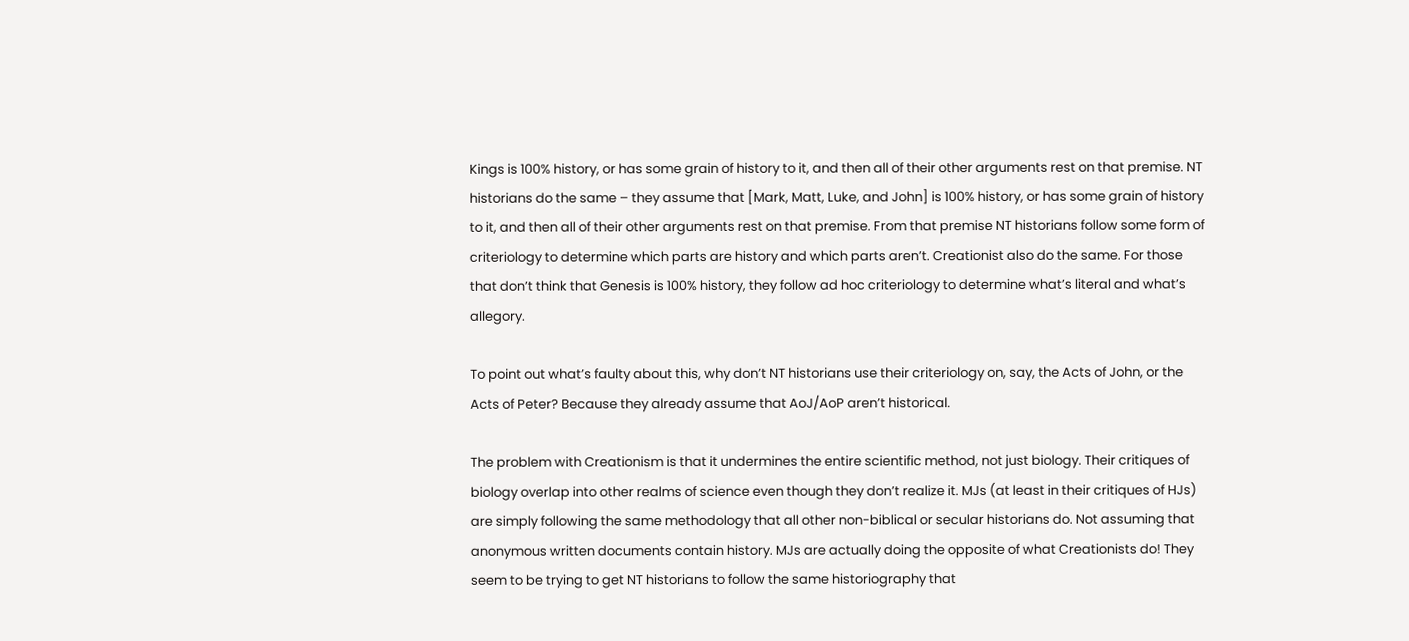Kings is 100% history, or has some grain of history to it, and then all of their other arguments rest on that premise. NT historians do the same – they assume that [Mark, Matt, Luke, and John] is 100% history, or has some grain of history to it, and then all of their other arguments rest on that premise. From that premise NT historians follow some form of criteriology to determine which parts are history and which parts aren’t. Creationist also do the same. For those that don’t think that Genesis is 100% history, they follow ad hoc criteriology to determine what’s literal and what’s allegory.

To point out what’s faulty about this, why don’t NT historians use their criteriology on, say, the Acts of John, or the Acts of Peter? Because they already assume that AoJ/AoP aren’t historical.

The problem with Creationism is that it undermines the entire scientific method, not just biology. Their critiques of biology overlap into other realms of science even though they don’t realize it. MJs (at least in their critiques of HJs) are simply following the same methodology that all other non-biblical or secular historians do. Not assuming that anonymous written documents contain history. MJs are actually doing the opposite of what Creationists do! They seem to be trying to get NT historians to follow the same historiography that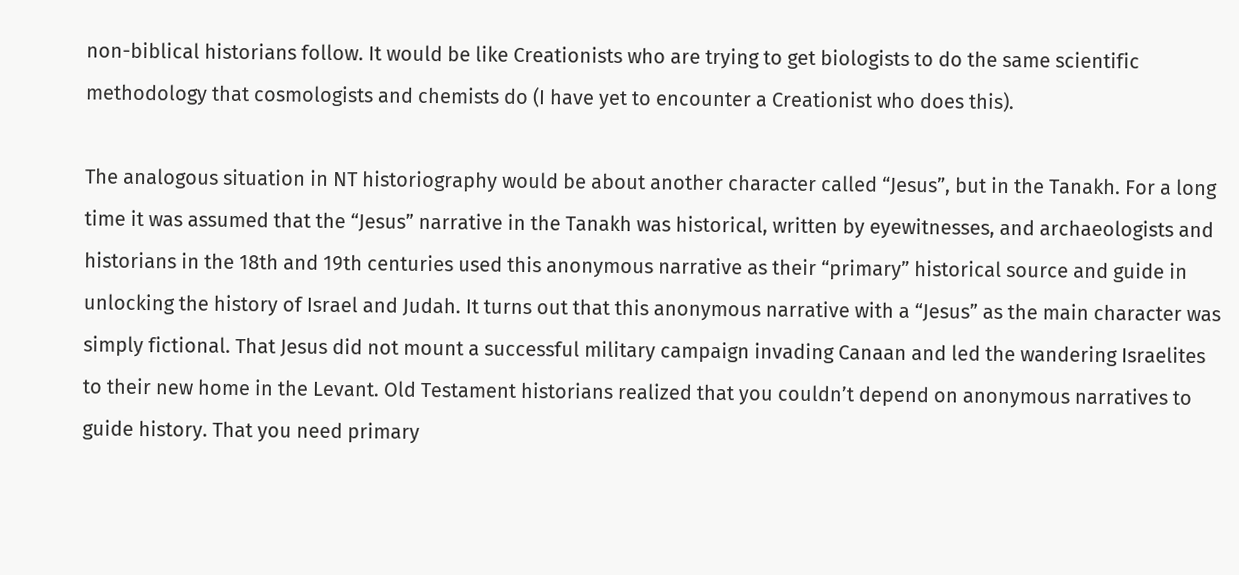non-biblical historians follow. It would be like Creationists who are trying to get biologists to do the same scientific methodology that cosmologists and chemists do (I have yet to encounter a Creationist who does this).

The analogous situation in NT historiography would be about another character called “Jesus”, but in the Tanakh. For a long time it was assumed that the “Jesus” narrative in the Tanakh was historical, written by eyewitnesses, and archaeologists and historians in the 18th and 19th centuries used this anonymous narrative as their “primary” historical source and guide in unlocking the history of Israel and Judah. It turns out that this anonymous narrative with a “Jesus” as the main character was simply fictional. That Jesus did not mount a successful military campaign invading Canaan and led the wandering Israelites to their new home in the Levant. Old Testament historians realized that you couldn’t depend on anonymous narratives to guide history. That you need primary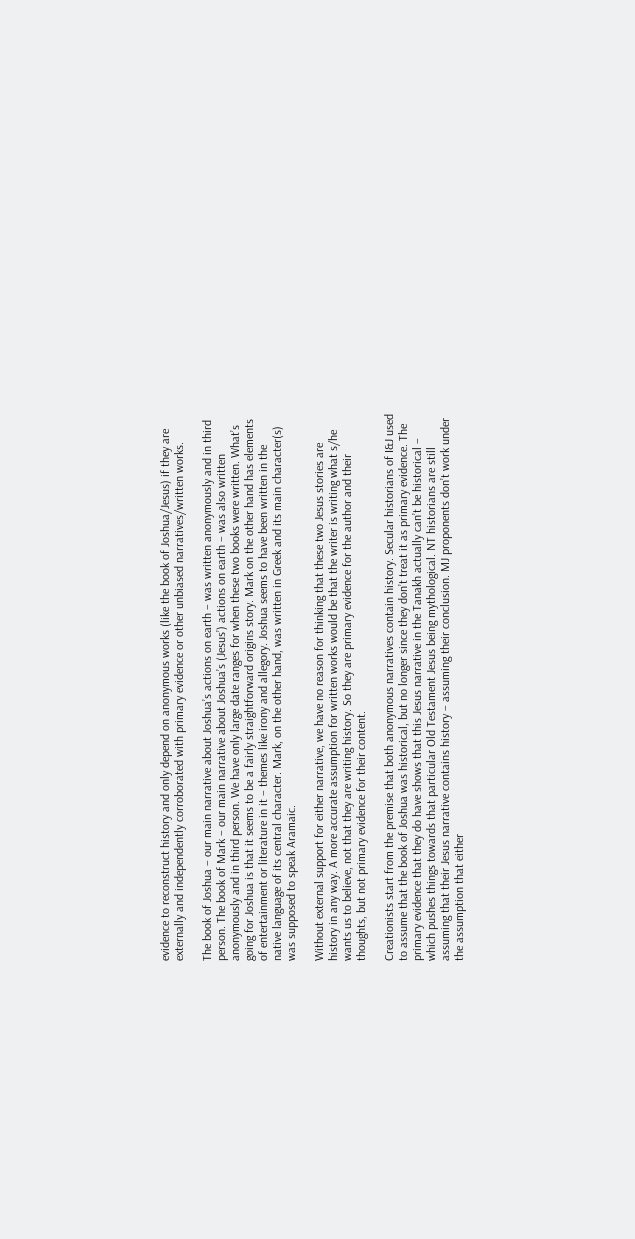evidence to reconstruct history and only depend on anonymous works (like the book of Joshua/Jesus) if they are externally and independently corroborated with primary evidence or other unbiased narratives/written works.

The book of Joshua – our main narrative about Joshua’s actions on earth – was written anonymously and in third person. The book of Mark – our main narrative about Joshua’s (Jesus’) actions on earth – was also written anonymously and in third person. We have only large date ranges for when these two books were written. What’s going for Joshua is that it seems to be a fairly straightforward origins story. Mark on the other hand has elements of entertainment or literature in it – themes like irony and allegory. Joshua seems to have been written in the native language of its central character. Mark, on the other hand, was written in Greek and its main character(s) was supposed to speak Aramaic.

Without external support for either narrative, we have no reason for thinking that these two Jesus stories are history in any way. A more accurate assumption for written works would be that the writer is writing what s/he wants us to believe, not that they are writing history. So they are primary evidence for the author and their thoughts, but not primary evidence for their content.

Creationists start from the premise that both anonymous narratives contain history. Secular historians of I&J used to assume that the book of Joshua was historical, but no longer since they don’t treat it as primary evidence. The primary evidence that they do have shows that this Jesus narrative in the Tanakh actually can’t be historical – which pushes things towards that particular Old Testament Jesus being mythological. NT historians are still assuming that their Jesus narrative contains history – assuming their conclusion. MJ proponents don’t work under the assumption that either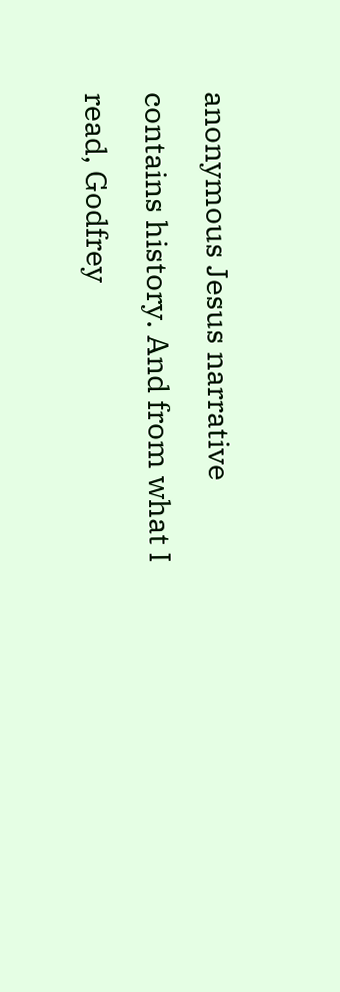anonymous Jesus narrative contains history. And from what I read, Godfrey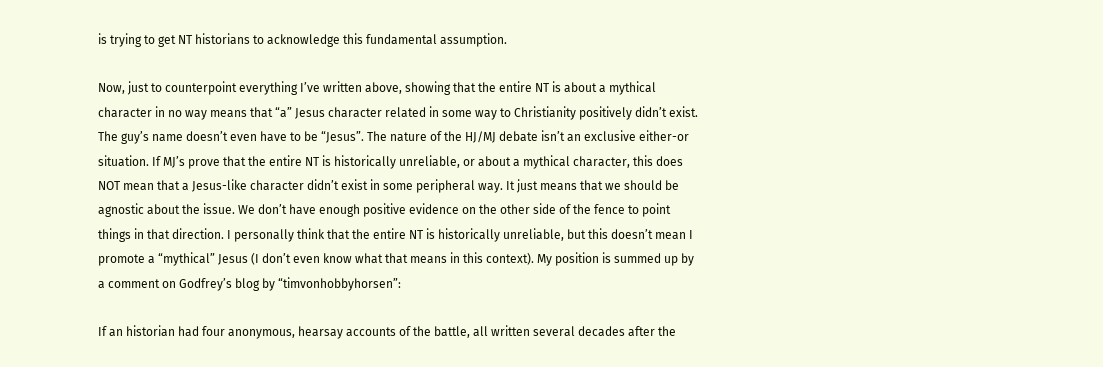is trying to get NT historians to acknowledge this fundamental assumption.

Now, just to counterpoint everything I’ve written above, showing that the entire NT is about a mythical character in no way means that “a” Jesus character related in some way to Christianity positively didn’t exist. The guy’s name doesn’t even have to be “Jesus”. The nature of the HJ/MJ debate isn’t an exclusive either-or situation. If MJ’s prove that the entire NT is historically unreliable, or about a mythical character, this does NOT mean that a Jesus-like character didn’t exist in some peripheral way. It just means that we should be agnostic about the issue. We don’t have enough positive evidence on the other side of the fence to point things in that direction. I personally think that the entire NT is historically unreliable, but this doesn’t mean I promote a “mythical” Jesus (I don’t even know what that means in this context). My position is summed up by a comment on Godfrey’s blog by “timvonhobbyhorsen”:

If an historian had four anonymous, hearsay accounts of the battle, all written several decades after the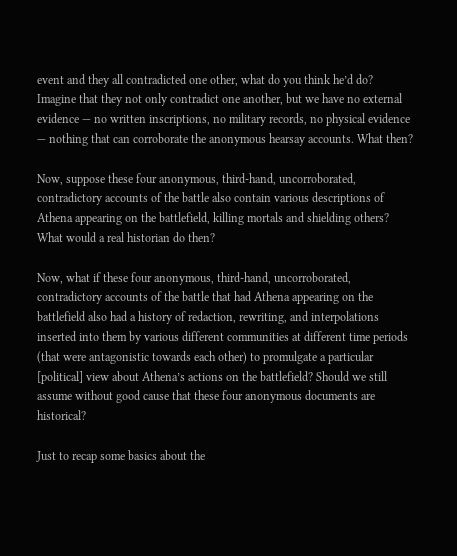event and they all contradicted one other, what do you think he’d do? Imagine that they not only contradict one another, but we have no external evidence — no written inscriptions, no military records, no physical evidence — nothing that can corroborate the anonymous hearsay accounts. What then?

Now, suppose these four anonymous, third-hand, uncorroborated, contradictory accounts of the battle also contain various descriptions of Athena appearing on the battlefield, killing mortals and shielding others? What would a real historian do then?

Now, what if these four anonymous, third-hand, uncorroborated, contradictory accounts of the battle that had Athena appearing on the battlefield also had a history of redaction, rewriting, and interpolations inserted into them by various different communities at different time periods (that were antagonistic towards each other) to promulgate a particular [political] view about Athena’s actions on the battlefield? Should we still assume without good cause that these four anonymous documents are historical?

Just to recap some basics about the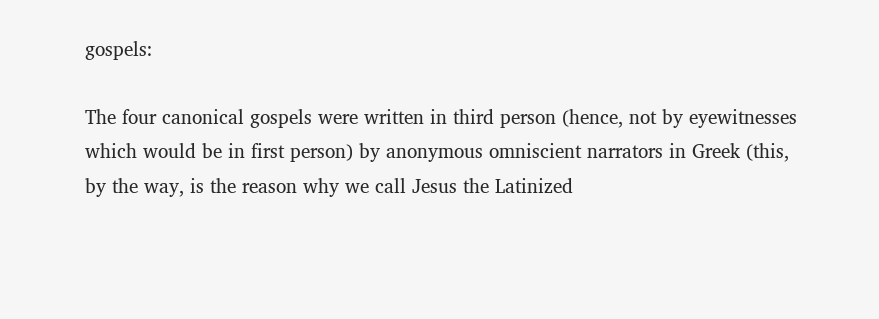gospels:

The four canonical gospels were written in third person (hence, not by eyewitnesses which would be in first person) by anonymous omniscient narrators in Greek (this, by the way, is the reason why we call Jesus the Latinized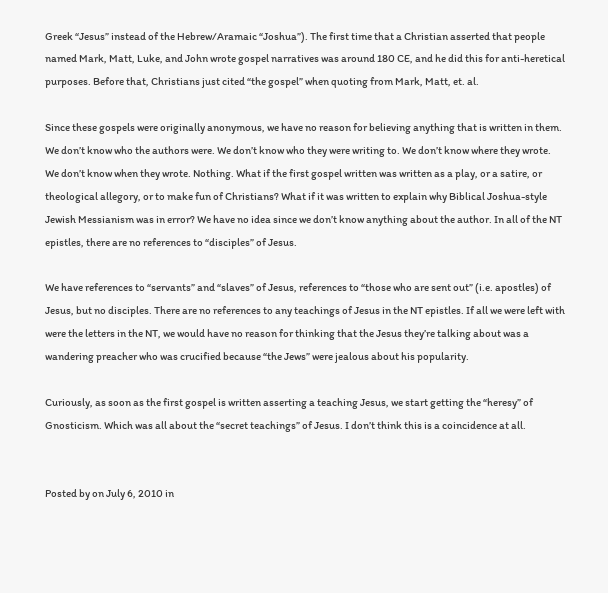Greek “Jesus” instead of the Hebrew/Aramaic “Joshua”). The first time that a Christian asserted that people named Mark, Matt, Luke, and John wrote gospel narratives was around 180 CE, and he did this for anti-heretical purposes. Before that, Christians just cited “the gospel” when quoting from Mark, Matt, et. al.

Since these gospels were originally anonymous, we have no reason for believing anything that is written in them. We don’t know who the authors were. We don’t know who they were writing to. We don’t know where they wrote. We don’t know when they wrote. Nothing. What if the first gospel written was written as a play, or a satire, or theological allegory, or to make fun of Christians? What if it was written to explain why Biblical Joshua-style Jewish Messianism was in error? We have no idea since we don’t know anything about the author. In all of the NT epistles, there are no references to “disciples” of Jesus.

We have references to “servants” and “slaves” of Jesus, references to “those who are sent out” (i.e. apostles) of Jesus, but no disciples. There are no references to any teachings of Jesus in the NT epistles. If all we were left with were the letters in the NT, we would have no reason for thinking that the Jesus they’re talking about was a wandering preacher who was crucified because “the Jews” were jealous about his popularity.

Curiously, as soon as the first gospel is written asserting a teaching Jesus, we start getting the “heresy” of Gnosticism. Which was all about the “secret teachings” of Jesus. I don’t think this is a coincidence at all.


Posted by on July 6, 2010 in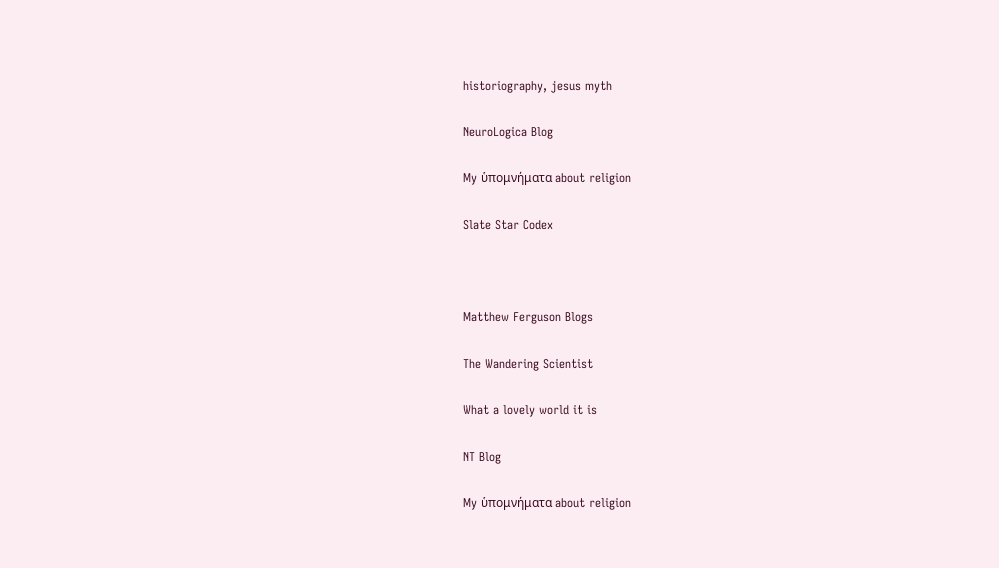historiography, jesus myth

NeuroLogica Blog

My ὑπομνήματα about religion

Slate Star Codex



Matthew Ferguson Blogs

The Wandering Scientist

What a lovely world it is

NT Blog

My ὑπομνήματα about religion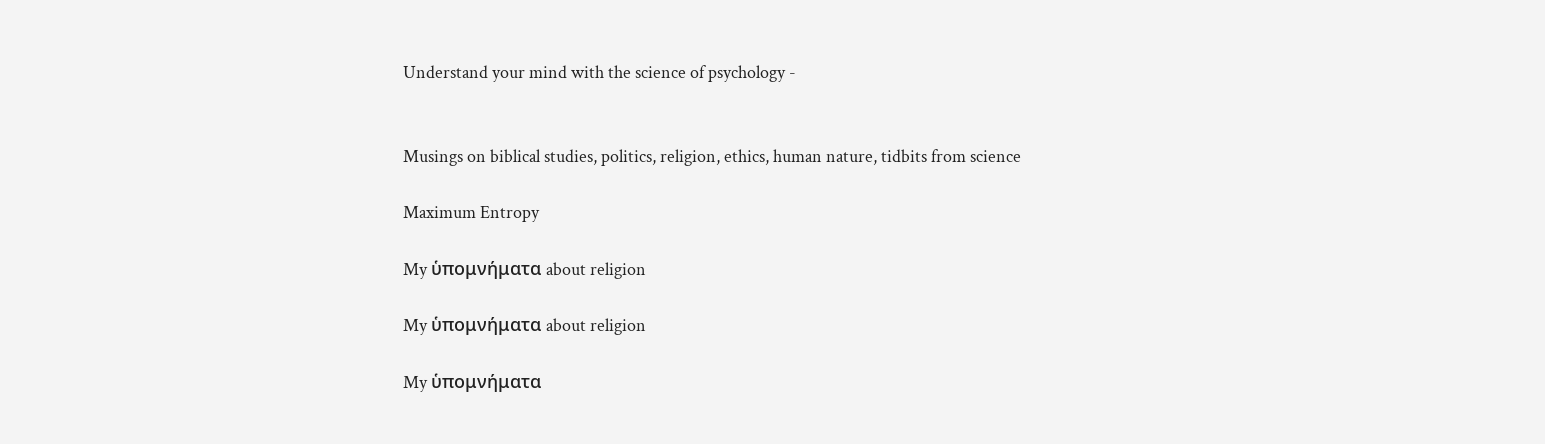Understand your mind with the science of psychology -


Musings on biblical studies, politics, religion, ethics, human nature, tidbits from science

Maximum Entropy

My ὑπομνήματα about religion

My ὑπομνήματα about religion

My ὑπομνήματα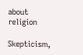about religion

Skepticism,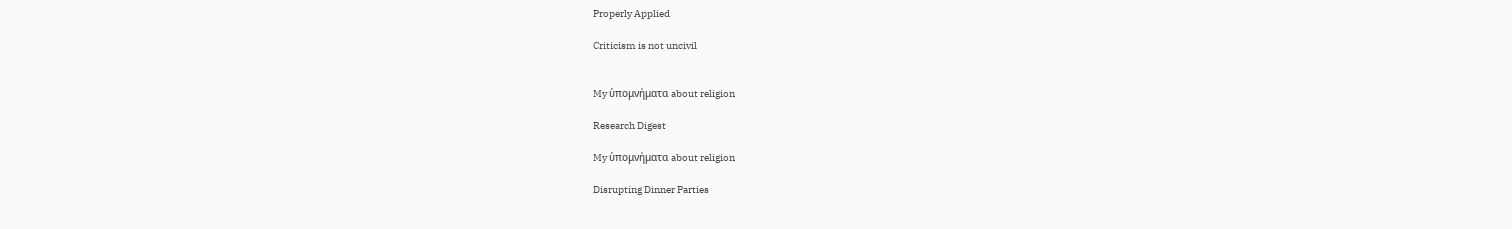Properly Applied

Criticism is not uncivil


My ὑπομνήματα about religion

Research Digest

My ὑπομνήματα about religion

Disrupting Dinner Parties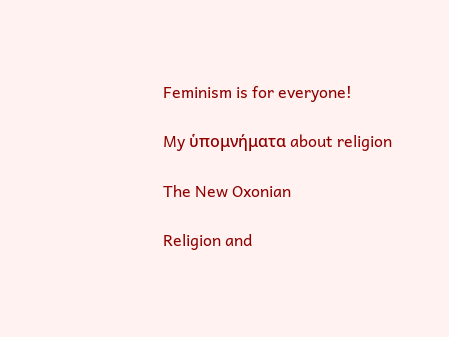Feminism is for everyone!

My ὑπομνήματα about religion

The New Oxonian

Religion and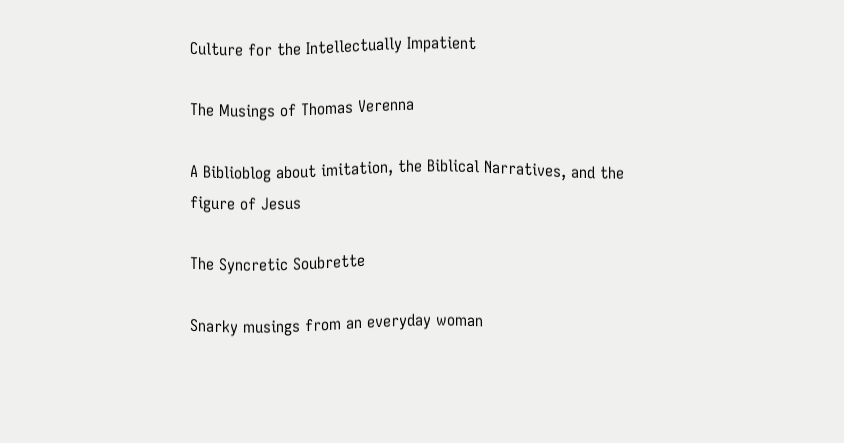Culture for the Intellectually Impatient

The Musings of Thomas Verenna

A Biblioblog about imitation, the Biblical Narratives, and the figure of Jesus

The Syncretic Soubrette

Snarky musings from an everyday woman